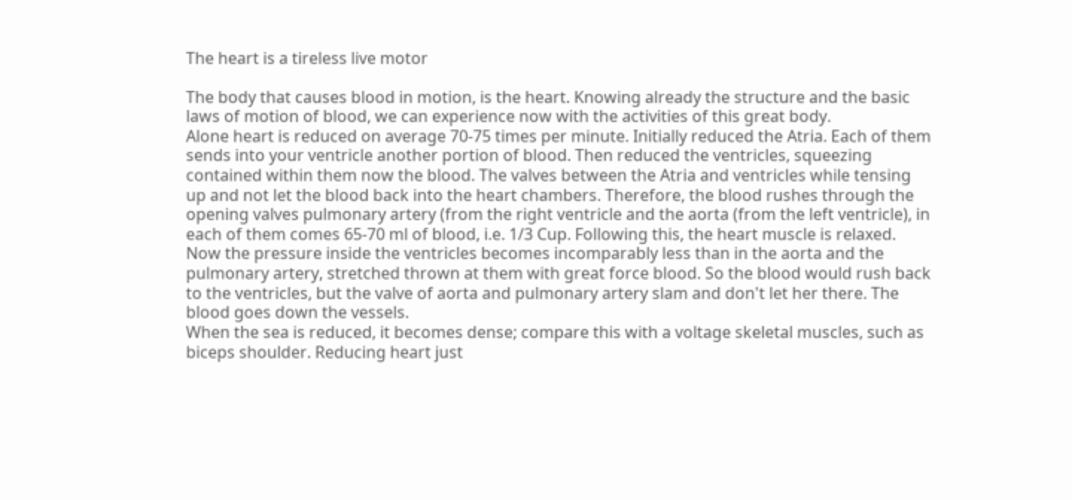The heart is a tireless live motor

The body that causes blood in motion, is the heart. Knowing already the structure and the basic laws of motion of blood, we can experience now with the activities of this great body.
Alone heart is reduced on average 70-75 times per minute. Initially reduced the Atria. Each of them sends into your ventricle another portion of blood. Then reduced the ventricles, squeezing contained within them now the blood. The valves between the Atria and ventricles while tensing up and not let the blood back into the heart chambers. Therefore, the blood rushes through the opening valves pulmonary artery (from the right ventricle and the aorta (from the left ventricle), in each of them comes 65-70 ml of blood, i.e. 1/3 Cup. Following this, the heart muscle is relaxed. Now the pressure inside the ventricles becomes incomparably less than in the aorta and the pulmonary artery, stretched thrown at them with great force blood. So the blood would rush back to the ventricles, but the valve of aorta and pulmonary artery slam and don't let her there. The blood goes down the vessels.
When the sea is reduced, it becomes dense; compare this with a voltage skeletal muscles, such as biceps shoulder. Reducing heart just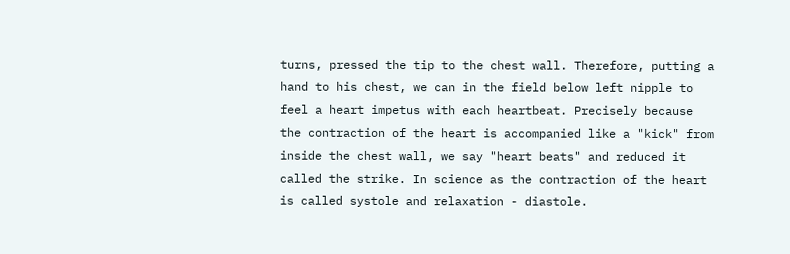turns, pressed the tip to the chest wall. Therefore, putting a hand to his chest, we can in the field below left nipple to feel a heart impetus with each heartbeat. Precisely because the contraction of the heart is accompanied like a "kick" from inside the chest wall, we say "heart beats" and reduced it called the strike. In science as the contraction of the heart is called systole and relaxation - diastole.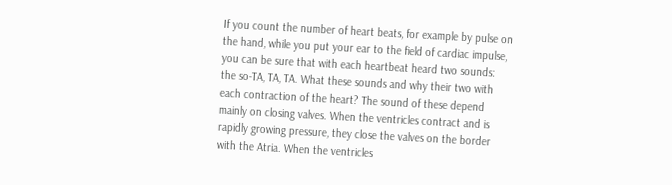If you count the number of heart beats, for example by pulse on the hand, while you put your ear to the field of cardiac impulse, you can be sure that with each heartbeat heard two sounds: the so-TA, TA, TA. What these sounds and why their two with each contraction of the heart? The sound of these depend mainly on closing valves. When the ventricles contract and is rapidly growing pressure, they close the valves on the border with the Atria. When the ventricles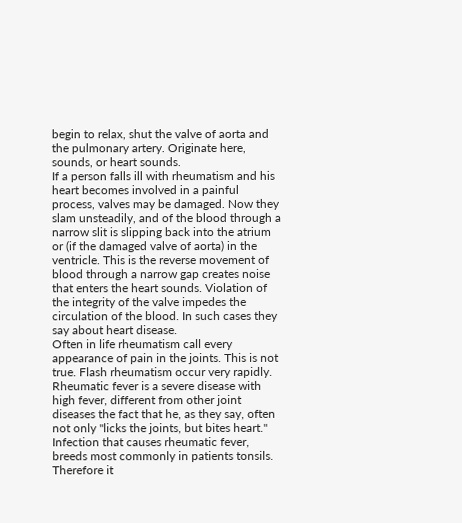begin to relax, shut the valve of aorta and the pulmonary artery. Originate here, sounds, or heart sounds.
If a person falls ill with rheumatism and his heart becomes involved in a painful process, valves may be damaged. Now they slam unsteadily, and of the blood through a narrow slit is slipping back into the atrium or (if the damaged valve of aorta) in the ventricle. This is the reverse movement of blood through a narrow gap creates noise that enters the heart sounds. Violation of the integrity of the valve impedes the circulation of the blood. In such cases they say about heart disease.
Often in life rheumatism call every appearance of pain in the joints. This is not true. Flash rheumatism occur very rapidly. Rheumatic fever is a severe disease with high fever, different from other joint diseases the fact that he, as they say, often not only "licks the joints, but bites heart." Infection that causes rheumatic fever, breeds most commonly in patients tonsils. Therefore it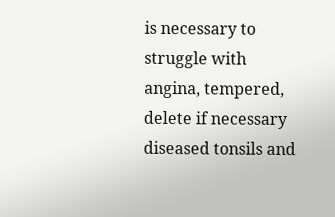is necessary to struggle with angina, tempered, delete if necessary diseased tonsils and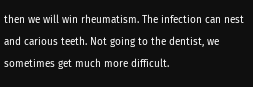then we will win rheumatism. The infection can nest and carious teeth. Not going to the dentist, we sometimes get much more difficult.